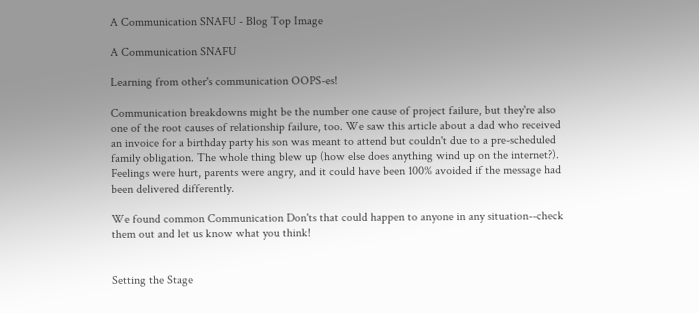A Communication SNAFU - Blog Top Image

A Communication SNAFU

Learning from other's communication OOPS-es!

Communication breakdowns might be the number one cause of project failure, but they're also one of the root causes of relationship failure, too. We saw this article about a dad who received an invoice for a birthday party his son was meant to attend but couldn't due to a pre-scheduled family obligation. The whole thing blew up (how else does anything wind up on the internet?). Feelings were hurt, parents were angry, and it could have been 100% avoided if the message had been delivered differently.

We found common Communication Don'ts that could happen to anyone in any situation--check them out and let us know what you think!


Setting the Stage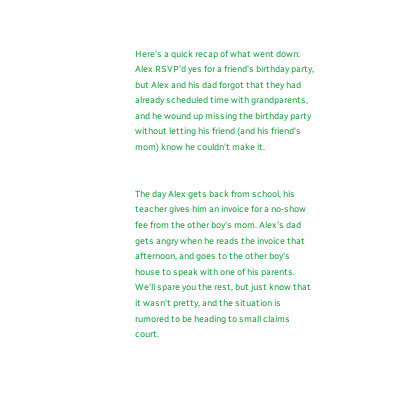Here's a quick recap of what went down: Alex RSVP'd yes for a friend's birthday party, but Alex and his dad forgot that they had already scheduled time with grandparents, and he wound up missing the birthday party without letting his friend (and his friend's mom) know he couldn't make it.


The day Alex gets back from school, his teacher gives him an invoice for a no-show fee from the other boy's mom. Alex's dad gets angry when he reads the invoice that afternoon, and goes to the other boy's house to speak with one of his parents. We'll spare you the rest, but just know that it wasn't pretty, and the situation is rumored to be heading to small claims court.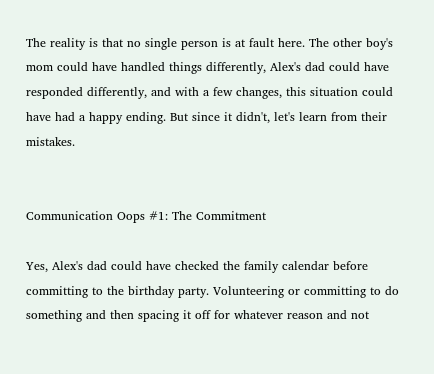The reality is that no single person is at fault here. The other boy's mom could have handled things differently, Alex's dad could have responded differently, and with a few changes, this situation could have had a happy ending. But since it didn't, let's learn from their mistakes.


Communication Oops #1: The Commitment

Yes, Alex's dad could have checked the family calendar before committing to the birthday party. Volunteering or committing to do something and then spacing it off for whatever reason and not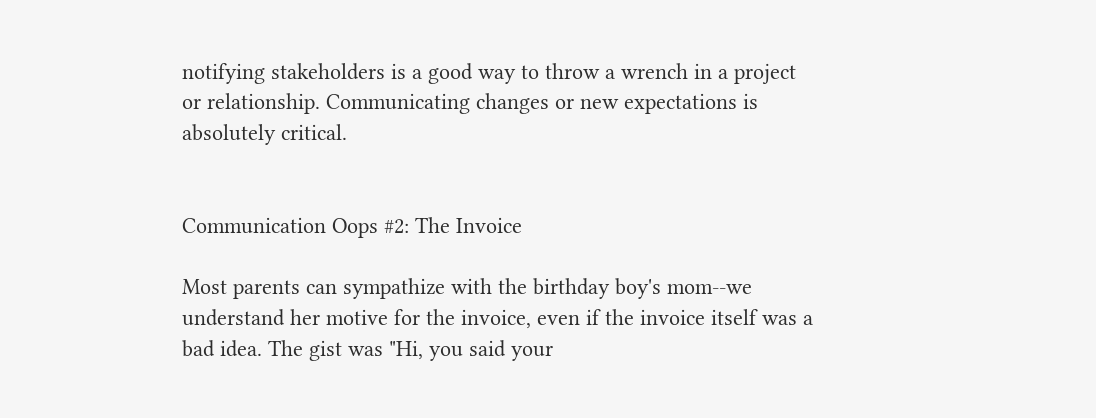notifying stakeholders is a good way to throw a wrench in a project or relationship. Communicating changes or new expectations is absolutely critical.


Communication Oops #2: The Invoice

Most parents can sympathize with the birthday boy's mom--we understand her motive for the invoice, even if the invoice itself was a bad idea. The gist was "Hi, you said your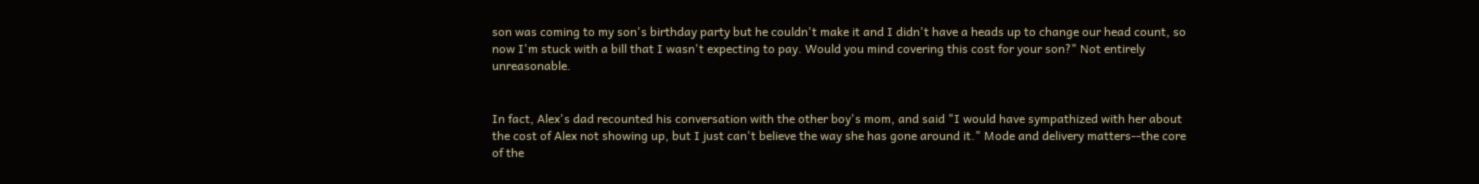son was coming to my son's birthday party but he couldn't make it and I didn't have a heads up to change our head count, so now I'm stuck with a bill that I wasn't expecting to pay. Would you mind covering this cost for your son?" Not entirely unreasonable.


In fact, Alex's dad recounted his conversation with the other boy's mom, and said "I would have sympathized with her about the cost of Alex not showing up, but I just can't believe the way she has gone around it." Mode and delivery matters--the core of the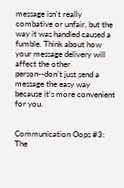message isn't really combative or unfair, but the way it was handled caused a fumble. Think about how your message delivery will affect the other person--don't just send a message the easy way because it's more convenient for you.


Communication Oops #3: The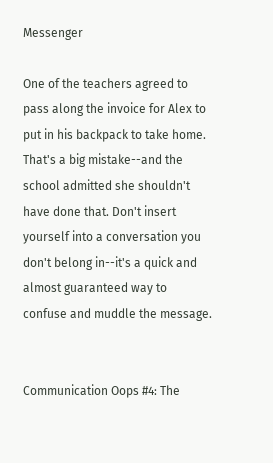Messenger

One of the teachers agreed to pass along the invoice for Alex to put in his backpack to take home. That's a big mistake--and the school admitted she shouldn't have done that. Don't insert yourself into a conversation you don't belong in--it's a quick and almost guaranteed way to confuse and muddle the message.


Communication Oops #4: The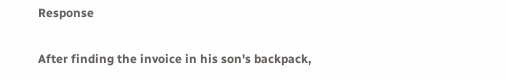Response

After finding the invoice in his son's backpack,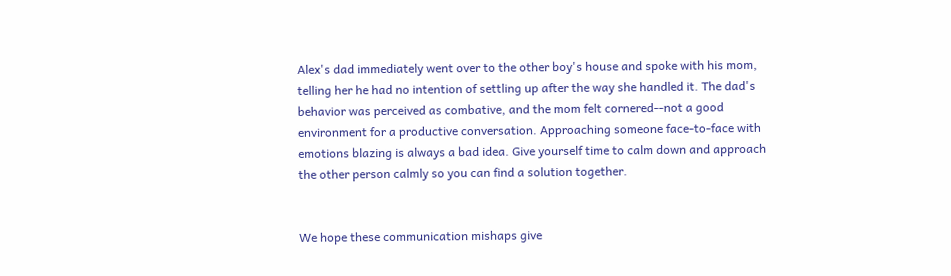Alex's dad immediately went over to the other boy's house and spoke with his mom, telling her he had no intention of settling up after the way she handled it. The dad's behavior was perceived as combative, and the mom felt cornered--not a good environment for a productive conversation. Approaching someone face-to-face with emotions blazing is always a bad idea. Give yourself time to calm down and approach the other person calmly so you can find a solution together.


We hope these communication mishaps give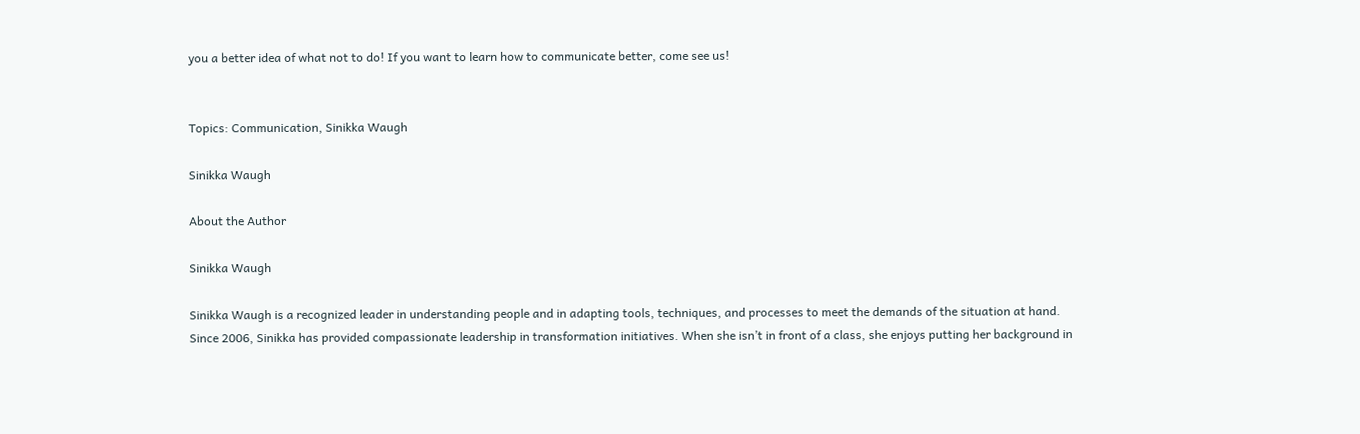you a better idea of what not to do! If you want to learn how to communicate better, come see us!


Topics: Communication, Sinikka Waugh

Sinikka Waugh

About the Author

Sinikka Waugh

Sinikka Waugh is a recognized leader in understanding people and in adapting tools, techniques, and processes to meet the demands of the situation at hand. Since 2006, Sinikka has provided compassionate leadership in transformation initiatives. When she isn’t in front of a class, she enjoys putting her background in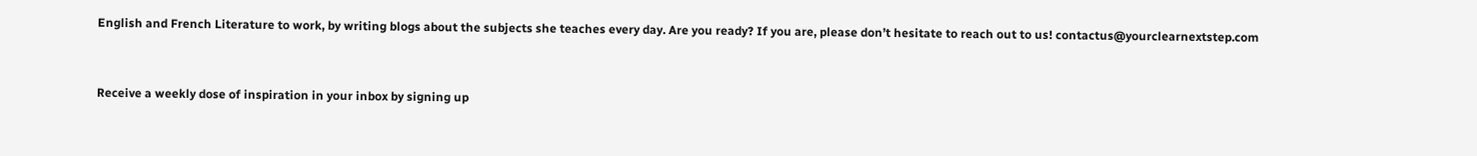English and French Literature to work, by writing blogs about the subjects she teaches every day. Are you ready? If you are, please don’t hesitate to reach out to us! contactus@yourclearnextstep.com


Receive a weekly dose of inspiration in your inbox by signing up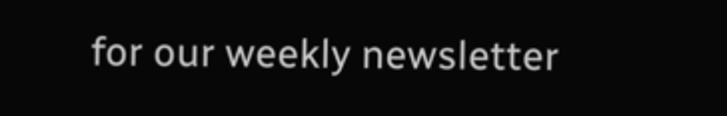for our weekly newsletter